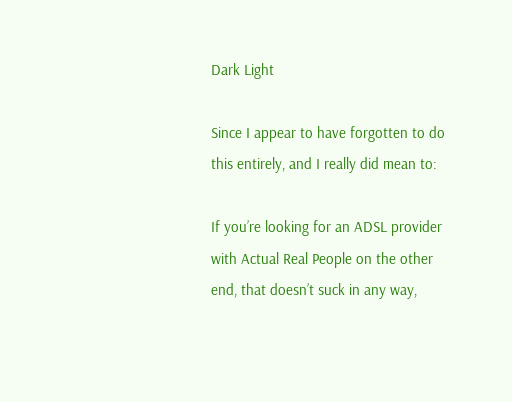Dark Light

Since I appear to have forgotten to do this entirely, and I really did mean to:

If you’re looking for an ADSL provider with Actual Real People on the other end, that doesn’t suck in any way,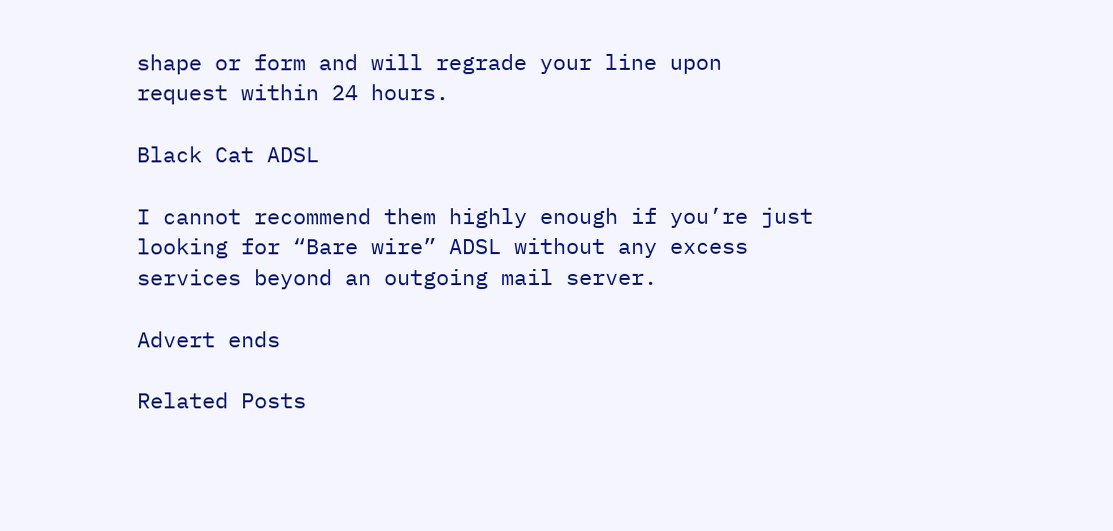shape or form and will regrade your line upon request within 24 hours.

Black Cat ADSL

I cannot recommend them highly enough if you’re just looking for “Bare wire” ADSL without any excess services beyond an outgoing mail server.

Advert ends

Related Posts